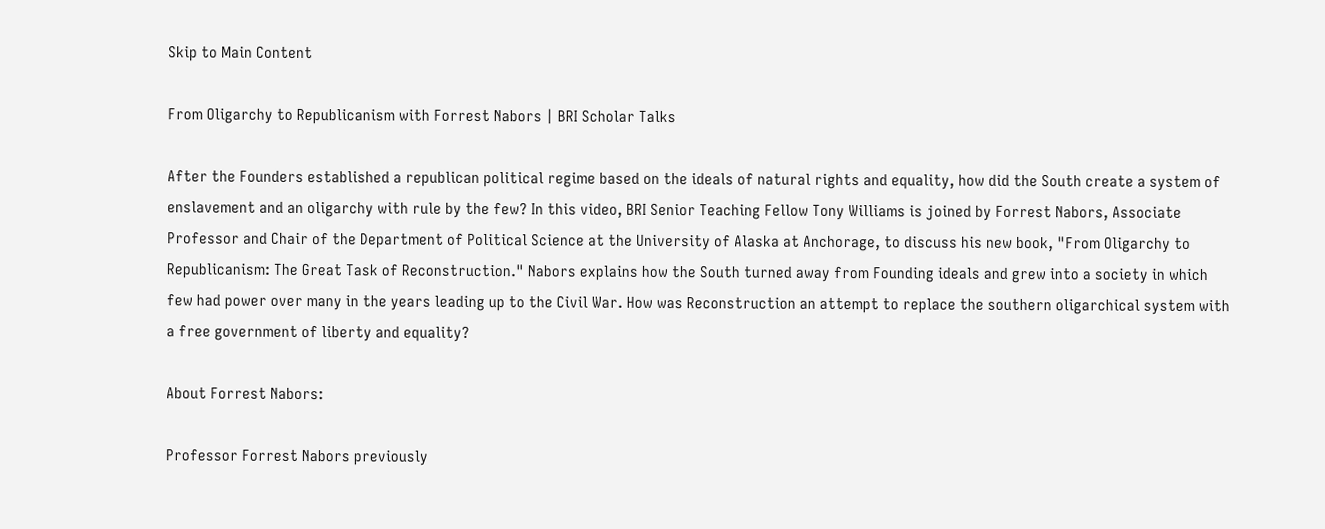Skip to Main Content

From Oligarchy to Republicanism with Forrest Nabors | BRI Scholar Talks

After the Founders established a republican political regime based on the ideals of natural rights and equality, how did the South create a system of enslavement and an oligarchy with rule by the few? In this video, BRI Senior Teaching Fellow Tony Williams is joined by Forrest Nabors, Associate Professor and Chair of the Department of Political Science at the University of Alaska at Anchorage, to discuss his new book, "From Oligarchy to Republicanism: The Great Task of Reconstruction." Nabors explains how the South turned away from Founding ideals and grew into a society in which few had power over many in the years leading up to the Civil War. How was Reconstruction an attempt to replace the southern oligarchical system with a free government of liberty and equality?

About Forrest Nabors:

Professor Forrest Nabors previously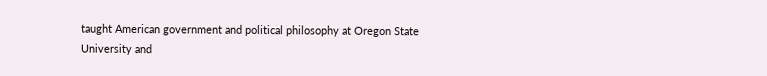taught American government and political philosophy at Oregon State University and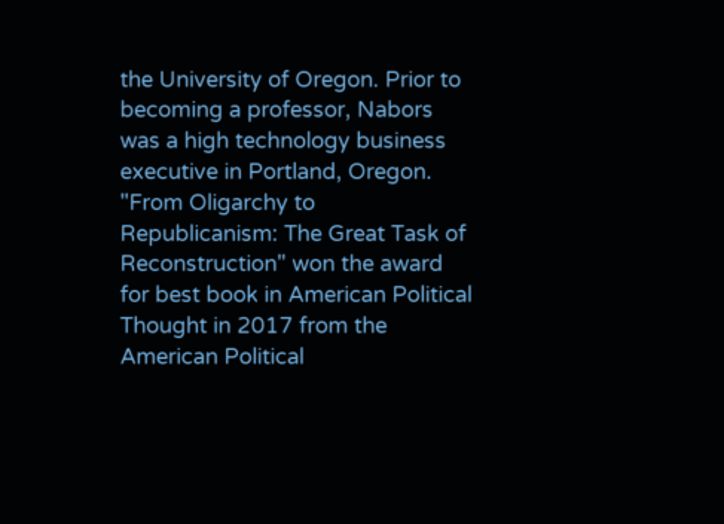the University of Oregon. Prior to becoming a professor, Nabors was a high technology business executive in Portland, Oregon. "From Oligarchy to Republicanism: The Great Task of Reconstruction" won the award for best book in American Political Thought in 2017 from the American Political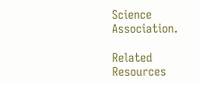Science Association.

Related Resources